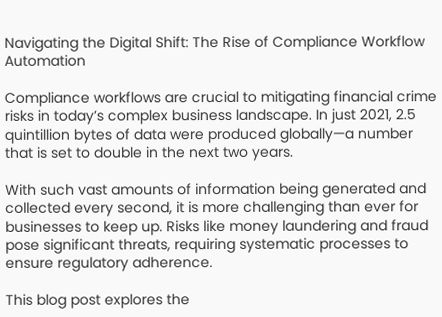Navigating the Digital Shift: The Rise of Compliance Workflow Automation

Compliance workflows are crucial to mitigating financial crime risks in today’s complex business landscape. In just 2021, 2.5 quintillion bytes of data were produced globally—a number that is set to double in the next two years.

With such vast amounts of information being generated and collected every second, it is more challenging than ever for businesses to keep up. Risks like money laundering and fraud pose significant threats, requiring systematic processes to ensure regulatory adherence.

This blog post explores the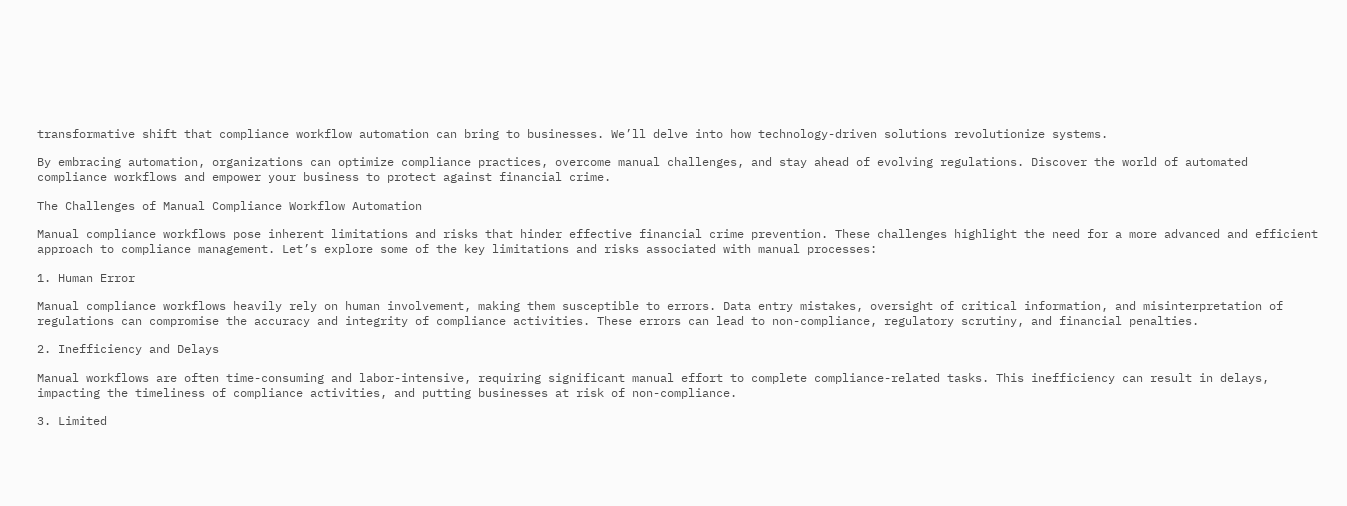transformative shift that compliance workflow automation can bring to businesses. We’ll delve into how technology-driven solutions revolutionize systems.

By embracing automation, organizations can optimize compliance practices, overcome manual challenges, and stay ahead of evolving regulations. Discover the world of automated compliance workflows and empower your business to protect against financial crime.

The Challenges of Manual Compliance Workflow Automation

Manual compliance workflows pose inherent limitations and risks that hinder effective financial crime prevention. These challenges highlight the need for a more advanced and efficient approach to compliance management. Let’s explore some of the key limitations and risks associated with manual processes:

1. Human Error

Manual compliance workflows heavily rely on human involvement, making them susceptible to errors. Data entry mistakes, oversight of critical information, and misinterpretation of regulations can compromise the accuracy and integrity of compliance activities. These errors can lead to non-compliance, regulatory scrutiny, and financial penalties.

2. Inefficiency and Delays

Manual workflows are often time-consuming and labor-intensive, requiring significant manual effort to complete compliance-related tasks. This inefficiency can result in delays, impacting the timeliness of compliance activities, and putting businesses at risk of non-compliance.

3. Limited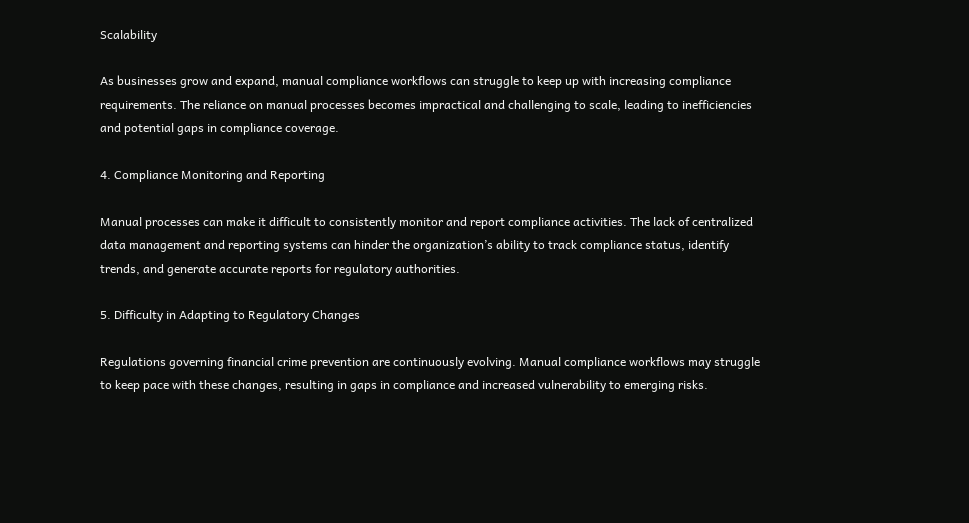Scalability

As businesses grow and expand, manual compliance workflows can struggle to keep up with increasing compliance requirements. The reliance on manual processes becomes impractical and challenging to scale, leading to inefficiencies and potential gaps in compliance coverage.

4. Compliance Monitoring and Reporting

Manual processes can make it difficult to consistently monitor and report compliance activities. The lack of centralized data management and reporting systems can hinder the organization’s ability to track compliance status, identify trends, and generate accurate reports for regulatory authorities.

5. Difficulty in Adapting to Regulatory Changes

Regulations governing financial crime prevention are continuously evolving. Manual compliance workflows may struggle to keep pace with these changes, resulting in gaps in compliance and increased vulnerability to emerging risks.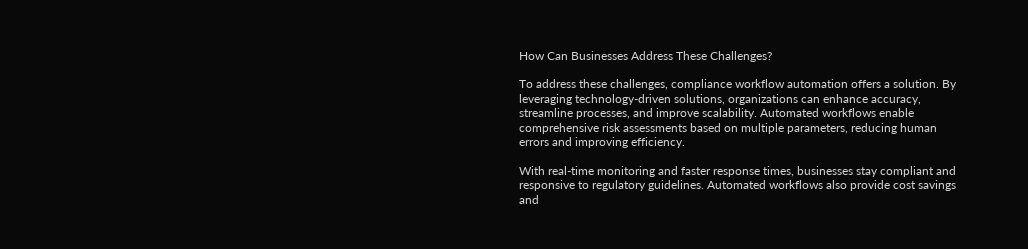How Can Businesses Address These Challenges?

To address these challenges, compliance workflow automation offers a solution. By leveraging technology-driven solutions, organizations can enhance accuracy, streamline processes, and improve scalability. Automated workflows enable comprehensive risk assessments based on multiple parameters, reducing human errors and improving efficiency.

With real-time monitoring and faster response times, businesses stay compliant and responsive to regulatory guidelines. Automated workflows also provide cost savings and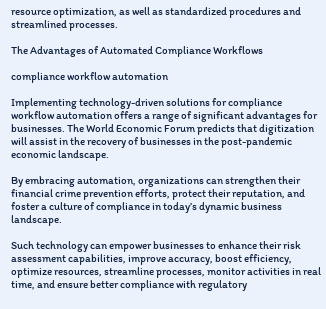resource optimization, as well as standardized procedures and streamlined processes.

The Advantages of Automated Compliance Workflows

compliance workflow automation

Implementing technology-driven solutions for compliance workflow automation offers a range of significant advantages for businesses. The World Economic Forum predicts that digitization will assist in the recovery of businesses in the post-pandemic economic landscape.

By embracing automation, organizations can strengthen their financial crime prevention efforts, protect their reputation, and foster a culture of compliance in today’s dynamic business landscape.

Such technology can empower businesses to enhance their risk assessment capabilities, improve accuracy, boost efficiency, optimize resources, streamline processes, monitor activities in real time, and ensure better compliance with regulatory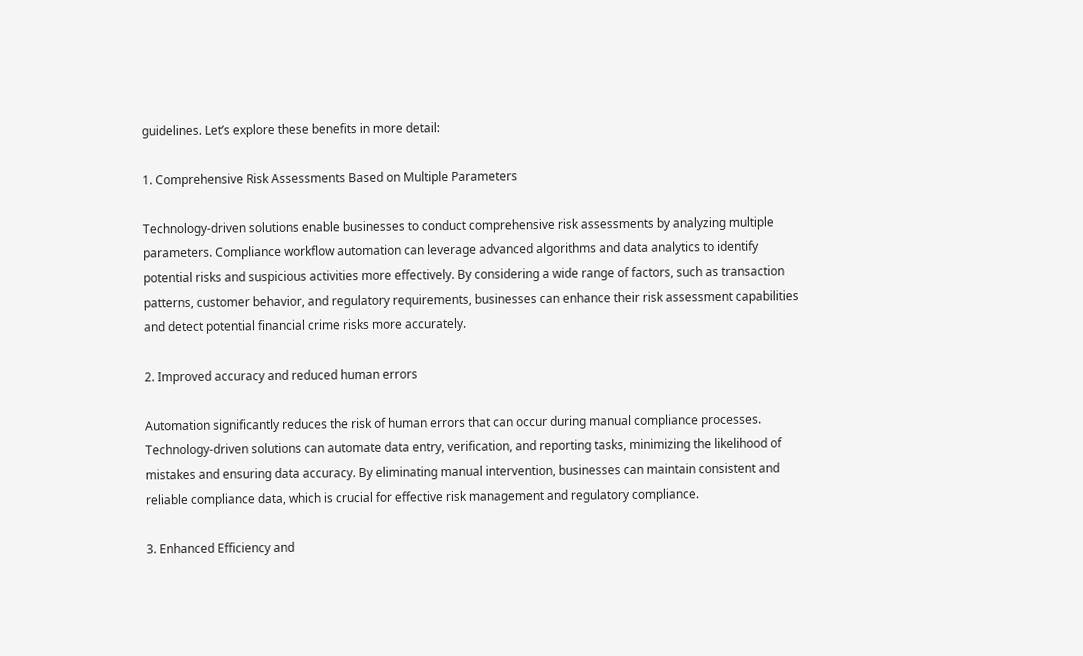guidelines. Let’s explore these benefits in more detail:

1. Comprehensive Risk Assessments Based on Multiple Parameters

Technology-driven solutions enable businesses to conduct comprehensive risk assessments by analyzing multiple parameters. Compliance workflow automation can leverage advanced algorithms and data analytics to identify potential risks and suspicious activities more effectively. By considering a wide range of factors, such as transaction patterns, customer behavior, and regulatory requirements, businesses can enhance their risk assessment capabilities and detect potential financial crime risks more accurately.

2. Improved accuracy and reduced human errors

Automation significantly reduces the risk of human errors that can occur during manual compliance processes. Technology-driven solutions can automate data entry, verification, and reporting tasks, minimizing the likelihood of mistakes and ensuring data accuracy. By eliminating manual intervention, businesses can maintain consistent and reliable compliance data, which is crucial for effective risk management and regulatory compliance.

3. Enhanced Efficiency and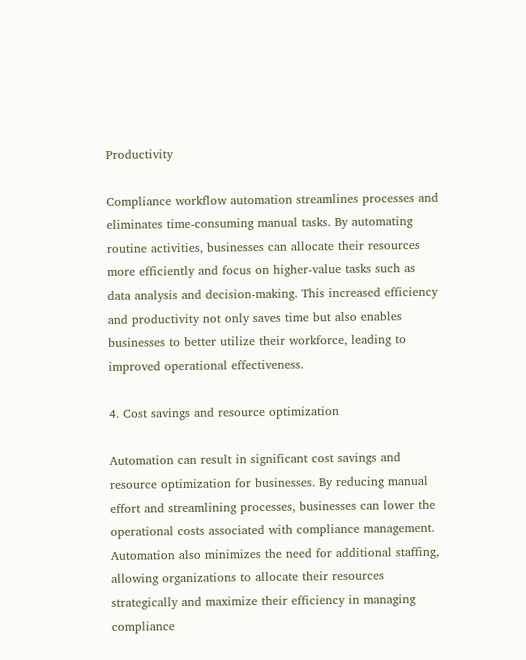Productivity

Compliance workflow automation streamlines processes and eliminates time-consuming manual tasks. By automating routine activities, businesses can allocate their resources more efficiently and focus on higher-value tasks such as data analysis and decision-making. This increased efficiency and productivity not only saves time but also enables businesses to better utilize their workforce, leading to improved operational effectiveness.

4. Cost savings and resource optimization

Automation can result in significant cost savings and resource optimization for businesses. By reducing manual effort and streamlining processes, businesses can lower the operational costs associated with compliance management. Automation also minimizes the need for additional staffing, allowing organizations to allocate their resources strategically and maximize their efficiency in managing compliance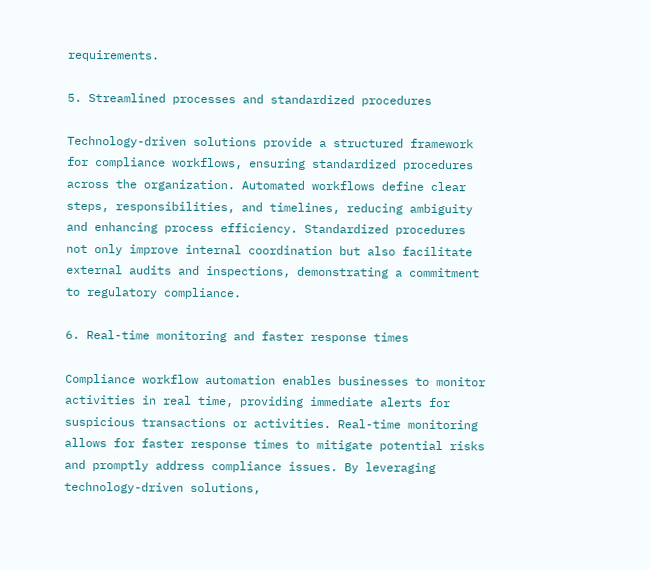requirements.

5. Streamlined processes and standardized procedures

Technology-driven solutions provide a structured framework for compliance workflows, ensuring standardized procedures across the organization. Automated workflows define clear steps, responsibilities, and timelines, reducing ambiguity and enhancing process efficiency. Standardized procedures not only improve internal coordination but also facilitate external audits and inspections, demonstrating a commitment to regulatory compliance.

6. Real-time monitoring and faster response times

Compliance workflow automation enables businesses to monitor activities in real time, providing immediate alerts for suspicious transactions or activities. Real-time monitoring allows for faster response times to mitigate potential risks and promptly address compliance issues. By leveraging technology-driven solutions,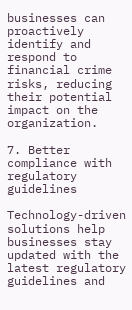businesses can proactively identify and respond to financial crime risks, reducing their potential impact on the organization.

7. Better compliance with regulatory guidelines

Technology-driven solutions help businesses stay updated with the latest regulatory guidelines and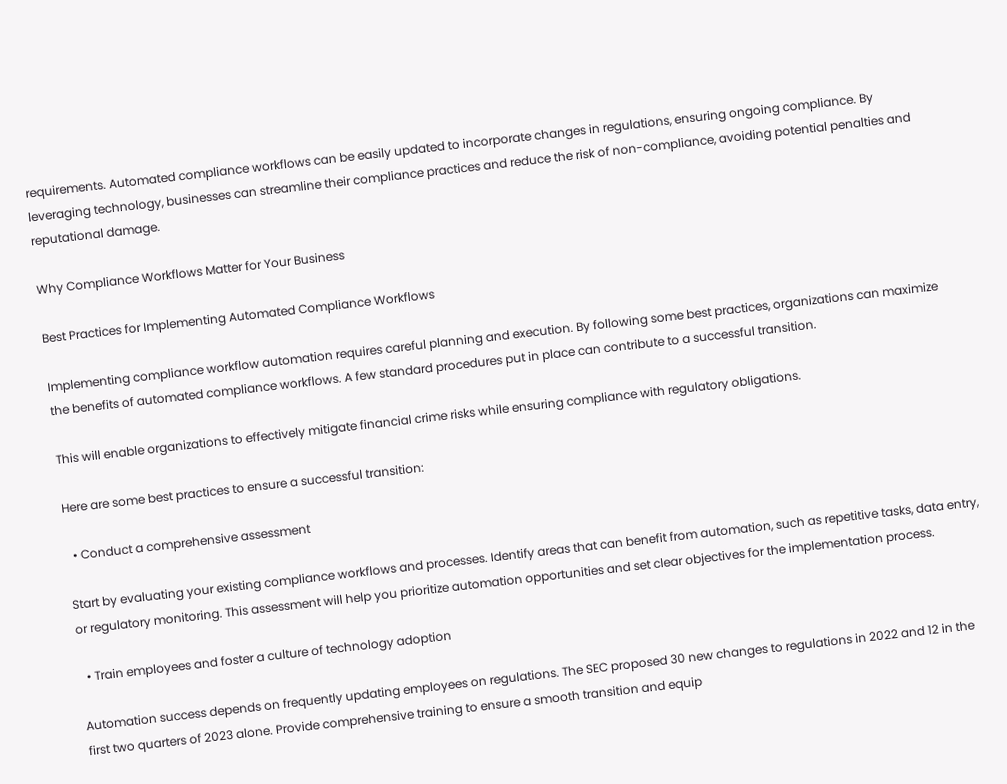requirements. Automated compliance workflows can be easily updated to incorporate changes in regulations, ensuring ongoing compliance. By leveraging technology, businesses can streamline their compliance practices and reduce the risk of non-compliance, avoiding potential penalties and reputational damage.

Why Compliance Workflows Matter for Your Business

Best Practices for Implementing Automated Compliance Workflows

Implementing compliance workflow automation requires careful planning and execution. By following some best practices, organizations can maximize the benefits of automated compliance workflows. A few standard procedures put in place can contribute to a successful transition.

This will enable organizations to effectively mitigate financial crime risks while ensuring compliance with regulatory obligations.

Here are some best practices to ensure a successful transition:

  • Conduct a comprehensive assessment

Start by evaluating your existing compliance workflows and processes. Identify areas that can benefit from automation, such as repetitive tasks, data entry, or regulatory monitoring. This assessment will help you prioritize automation opportunities and set clear objectives for the implementation process.

  • Train employees and foster a culture of technology adoption

Automation success depends on frequently updating employees on regulations. The SEC proposed 30 new changes to regulations in 2022 and 12 in the first two quarters of 2023 alone. Provide comprehensive training to ensure a smooth transition and equip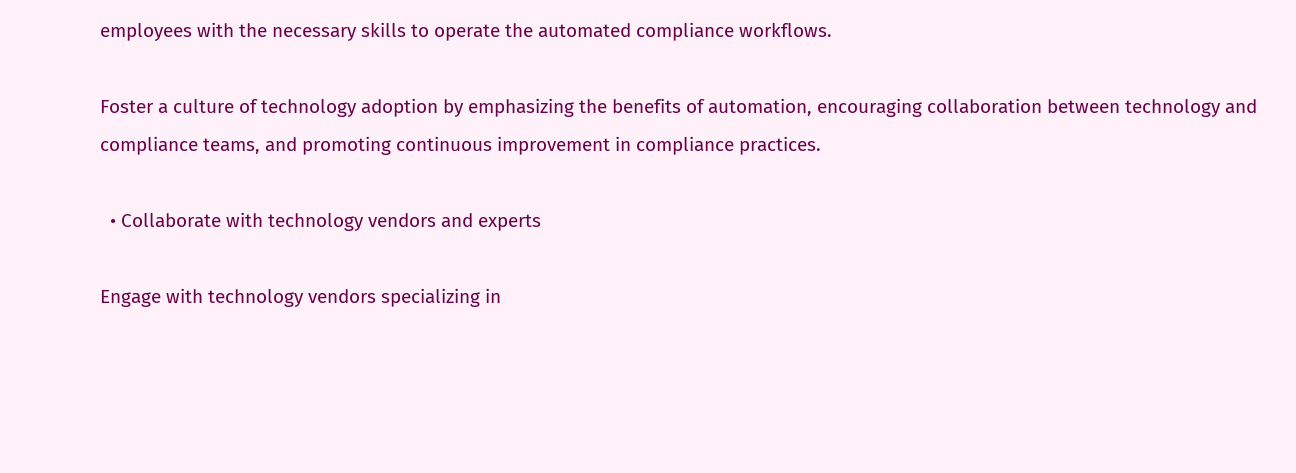employees with the necessary skills to operate the automated compliance workflows.

Foster a culture of technology adoption by emphasizing the benefits of automation, encouraging collaboration between technology and compliance teams, and promoting continuous improvement in compliance practices.

  • Collaborate with technology vendors and experts

Engage with technology vendors specializing in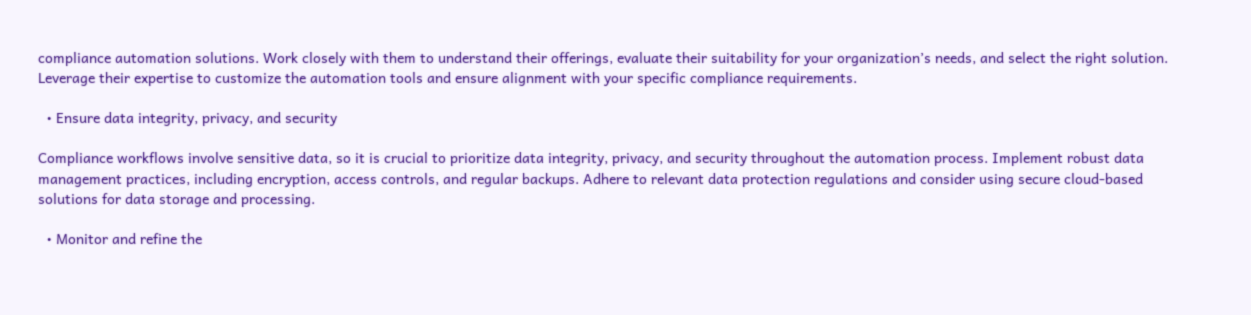compliance automation solutions. Work closely with them to understand their offerings, evaluate their suitability for your organization’s needs, and select the right solution. Leverage their expertise to customize the automation tools and ensure alignment with your specific compliance requirements.

  • Ensure data integrity, privacy, and security

Compliance workflows involve sensitive data, so it is crucial to prioritize data integrity, privacy, and security throughout the automation process. Implement robust data management practices, including encryption, access controls, and regular backups. Adhere to relevant data protection regulations and consider using secure cloud-based solutions for data storage and processing.

  • Monitor and refine the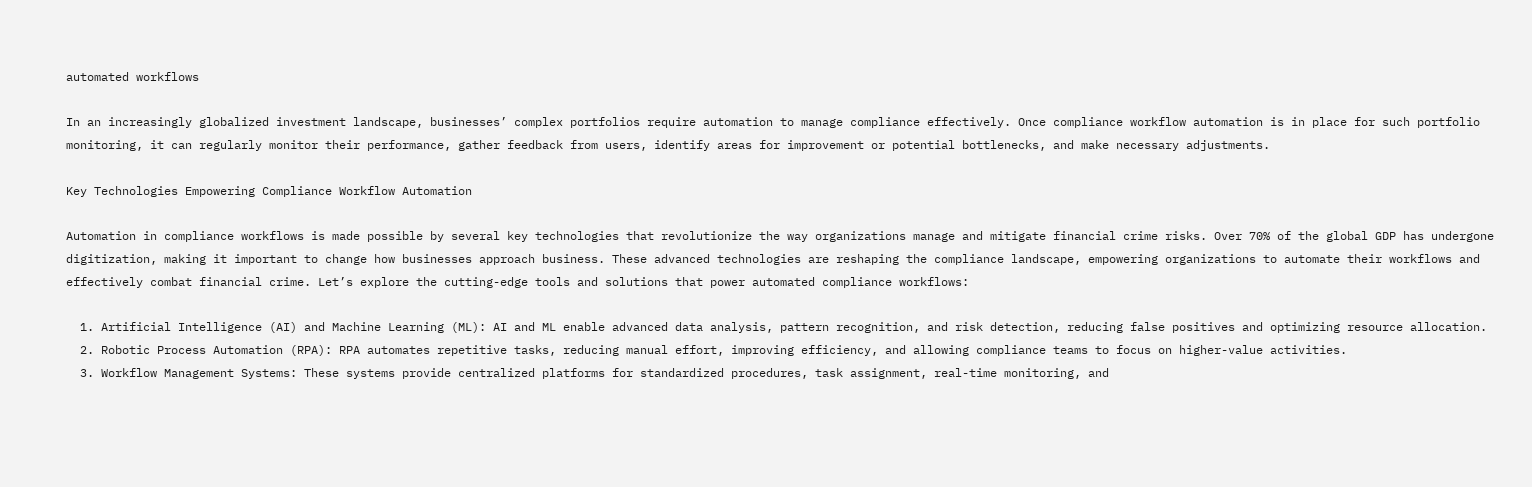automated workflows

In an increasingly globalized investment landscape, businesses’ complex portfolios require automation to manage compliance effectively. Once compliance workflow automation is in place for such portfolio monitoring, it can regularly monitor their performance, gather feedback from users, identify areas for improvement or potential bottlenecks, and make necessary adjustments.

Key Technologies Empowering Compliance Workflow Automation

Automation in compliance workflows is made possible by several key technologies that revolutionize the way organizations manage and mitigate financial crime risks. Over 70% of the global GDP has undergone digitization, making it important to change how businesses approach business. These advanced technologies are reshaping the compliance landscape, empowering organizations to automate their workflows and effectively combat financial crime. Let’s explore the cutting-edge tools and solutions that power automated compliance workflows:

  1. Artificial Intelligence (AI) and Machine Learning (ML): AI and ML enable advanced data analysis, pattern recognition, and risk detection, reducing false positives and optimizing resource allocation.
  2. Robotic Process Automation (RPA): RPA automates repetitive tasks, reducing manual effort, improving efficiency, and allowing compliance teams to focus on higher-value activities.
  3. Workflow Management Systems: These systems provide centralized platforms for standardized procedures, task assignment, real-time monitoring, and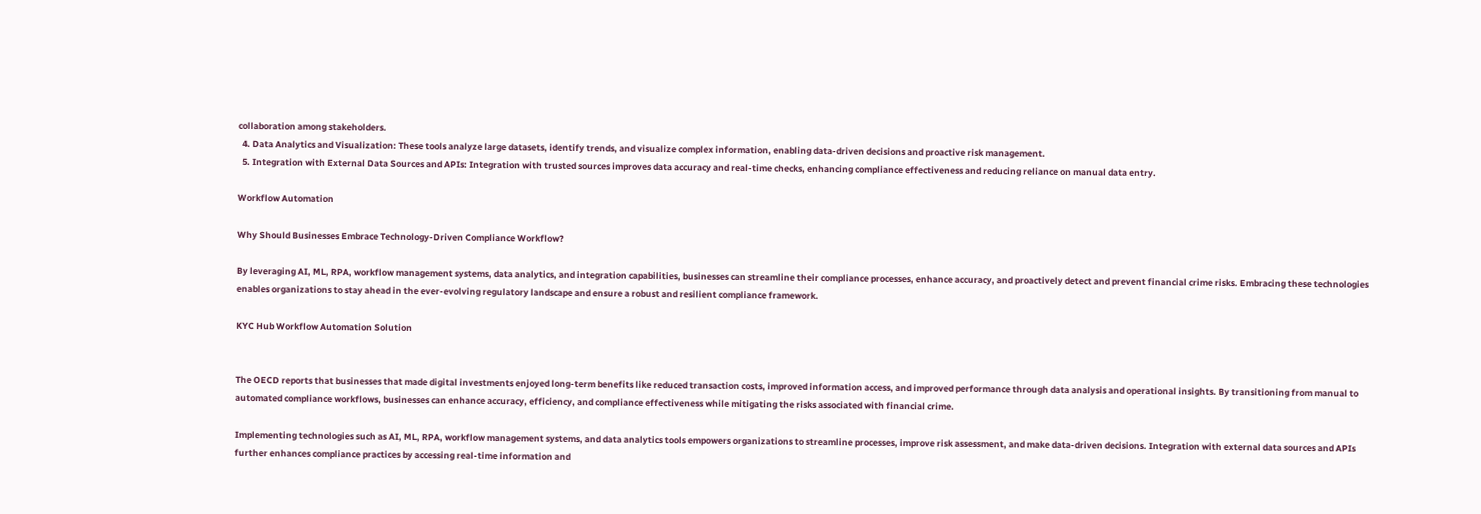collaboration among stakeholders.
  4. Data Analytics and Visualization: These tools analyze large datasets, identify trends, and visualize complex information, enabling data-driven decisions and proactive risk management.
  5. Integration with External Data Sources and APIs: Integration with trusted sources improves data accuracy and real-time checks, enhancing compliance effectiveness and reducing reliance on manual data entry.

Workflow Automation

Why Should Businesses Embrace Technology-Driven Compliance Workflow?

By leveraging AI, ML, RPA, workflow management systems, data analytics, and integration capabilities, businesses can streamline their compliance processes, enhance accuracy, and proactively detect and prevent financial crime risks. Embracing these technologies enables organizations to stay ahead in the ever-evolving regulatory landscape and ensure a robust and resilient compliance framework.

KYC Hub Workflow Automation Solution


The OECD reports that businesses that made digital investments enjoyed long-term benefits like reduced transaction costs, improved information access, and improved performance through data analysis and operational insights. By transitioning from manual to automated compliance workflows, businesses can enhance accuracy, efficiency, and compliance effectiveness while mitigating the risks associated with financial crime.

Implementing technologies such as AI, ML, RPA, workflow management systems, and data analytics tools empowers organizations to streamline processes, improve risk assessment, and make data-driven decisions. Integration with external data sources and APIs further enhances compliance practices by accessing real-time information and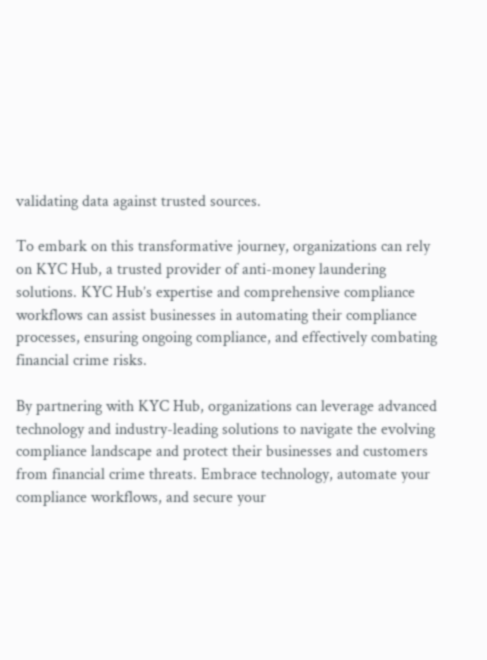validating data against trusted sources.

To embark on this transformative journey, organizations can rely on KYC Hub, a trusted provider of anti-money laundering solutions. KYC Hub’s expertise and comprehensive compliance workflows can assist businesses in automating their compliance processes, ensuring ongoing compliance, and effectively combating financial crime risks.

By partnering with KYC Hub, organizations can leverage advanced technology and industry-leading solutions to navigate the evolving compliance landscape and protect their businesses and customers from financial crime threats. Embrace technology, automate your compliance workflows, and secure your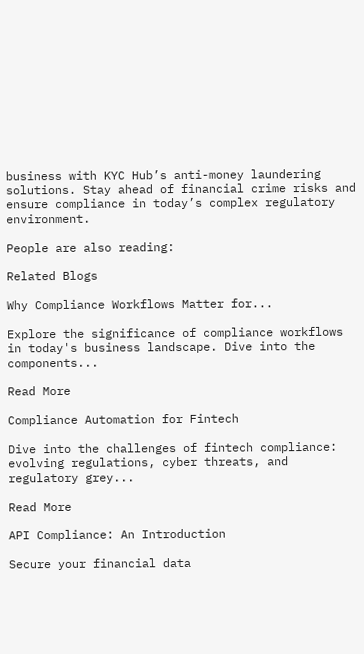business with KYC Hub’s anti-money laundering solutions. Stay ahead of financial crime risks and ensure compliance in today’s complex regulatory environment.

People are also reading:

Related Blogs

Why Compliance Workflows Matter for...

Explore the significance of compliance workflows in today's business landscape. Dive into the components...

Read More

Compliance Automation for Fintech

Dive into the challenges of fintech compliance: evolving regulations, cyber threats, and regulatory grey...

Read More

API Compliance: An Introduction

Secure your financial data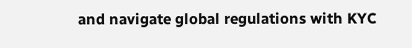and navigate global regulations with KYC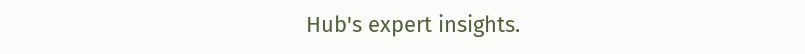Hub's expert insights.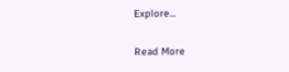Explore...

Read More